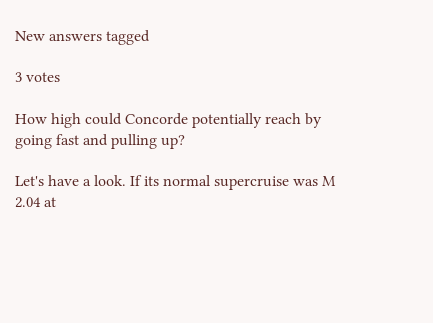New answers tagged

3 votes

How high could Concorde potentially reach by going fast and pulling up?

Let's have a look. If its normal supercruise was M 2.04 at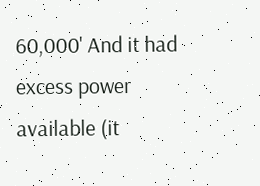60,000' And it had excess power available (it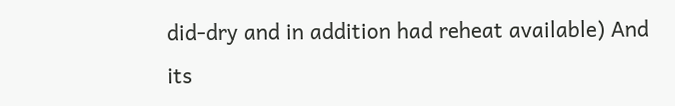did-dry and in addition had reheat available) And its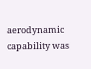aerodynamic capability was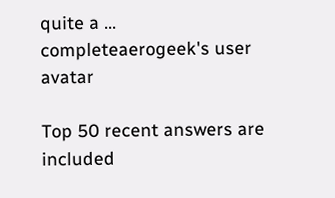quite a ...
completeaerogeek's user avatar

Top 50 recent answers are included